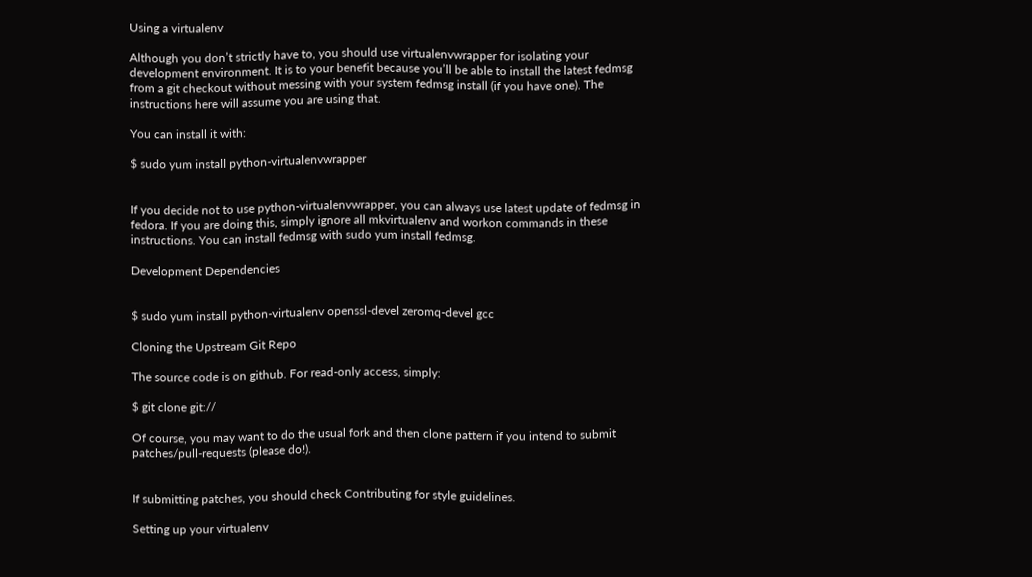Using a virtualenv

Although you don’t strictly have to, you should use virtualenvwrapper for isolating your development environment. It is to your benefit because you’ll be able to install the latest fedmsg from a git checkout without messing with your system fedmsg install (if you have one). The instructions here will assume you are using that.

You can install it with:

$ sudo yum install python-virtualenvwrapper


If you decide not to use python-virtualenvwrapper, you can always use latest update of fedmsg in fedora. If you are doing this, simply ignore all mkvirtualenv and workon commands in these instructions. You can install fedmsg with sudo yum install fedmsg.

Development Dependencies


$ sudo yum install python-virtualenv openssl-devel zeromq-devel gcc

Cloning the Upstream Git Repo

The source code is on github. For read-only access, simply:

$ git clone git://

Of course, you may want to do the usual fork and then clone pattern if you intend to submit patches/pull-requests (please do!).


If submitting patches, you should check Contributing for style guidelines.

Setting up your virtualenv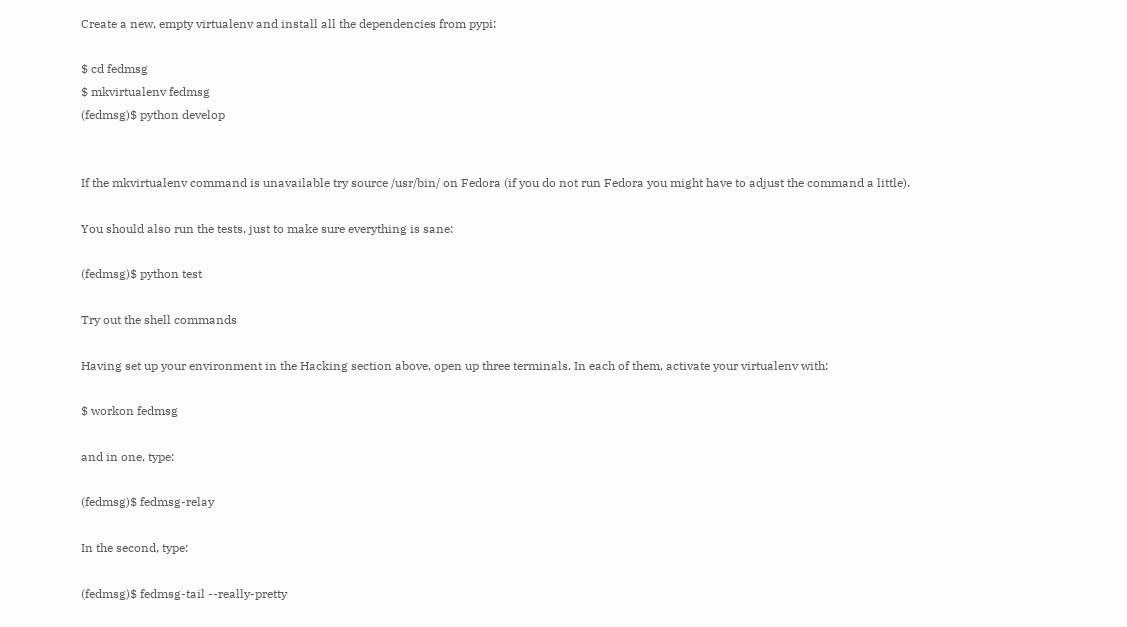Create a new, empty virtualenv and install all the dependencies from pypi:

$ cd fedmsg
$ mkvirtualenv fedmsg
(fedmsg)$ python develop


If the mkvirtualenv command is unavailable try source /usr/bin/ on Fedora (if you do not run Fedora you might have to adjust the command a little).

You should also run the tests, just to make sure everything is sane:

(fedmsg)$ python test

Try out the shell commands

Having set up your environment in the Hacking section above, open up three terminals. In each of them, activate your virtualenv with:

$ workon fedmsg

and in one, type:

(fedmsg)$ fedmsg-relay

In the second, type:

(fedmsg)$ fedmsg-tail --really-pretty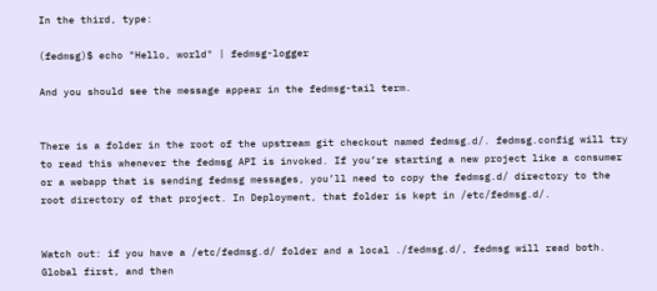In the third, type:

(fedmsg)$ echo "Hello, world" | fedmsg-logger

And you should see the message appear in the fedmsg-tail term.


There is a folder in the root of the upstream git checkout named fedmsg.d/. fedmsg.config will try to read this whenever the fedmsg API is invoked. If you’re starting a new project like a consumer or a webapp that is sending fedmsg messages, you’ll need to copy the fedmsg.d/ directory to the root directory of that project. In Deployment, that folder is kept in /etc/fedmsg.d/.


Watch out: if you have a /etc/fedmsg.d/ folder and a local ./fedmsg.d/, fedmsg will read both. Global first, and then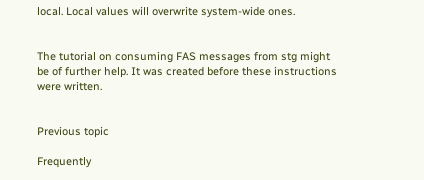local. Local values will overwrite system-wide ones.


The tutorial on consuming FAS messages from stg might be of further help. It was created before these instructions were written.


Previous topic

Frequently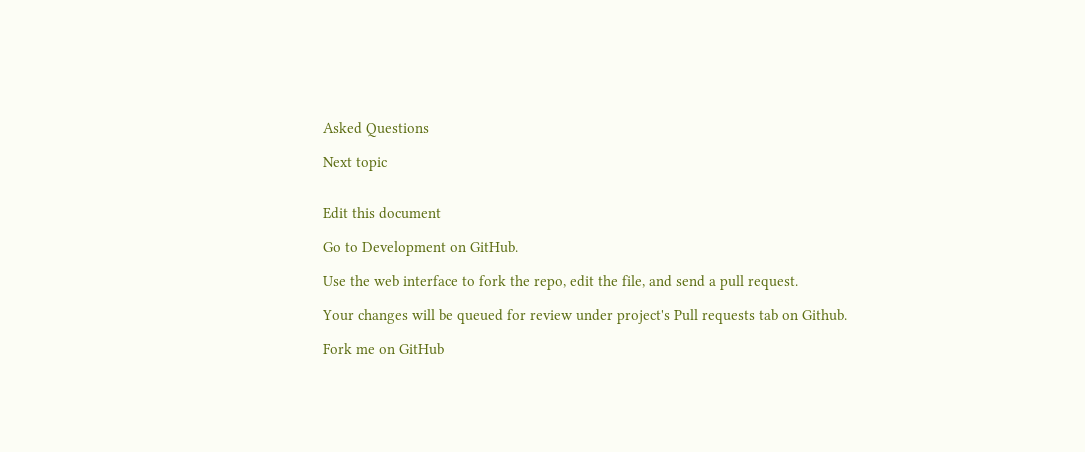Asked Questions

Next topic


Edit this document

Go to Development on GitHub.

Use the web interface to fork the repo, edit the file, and send a pull request.

Your changes will be queued for review under project's Pull requests tab on Github.

Fork me on GitHub